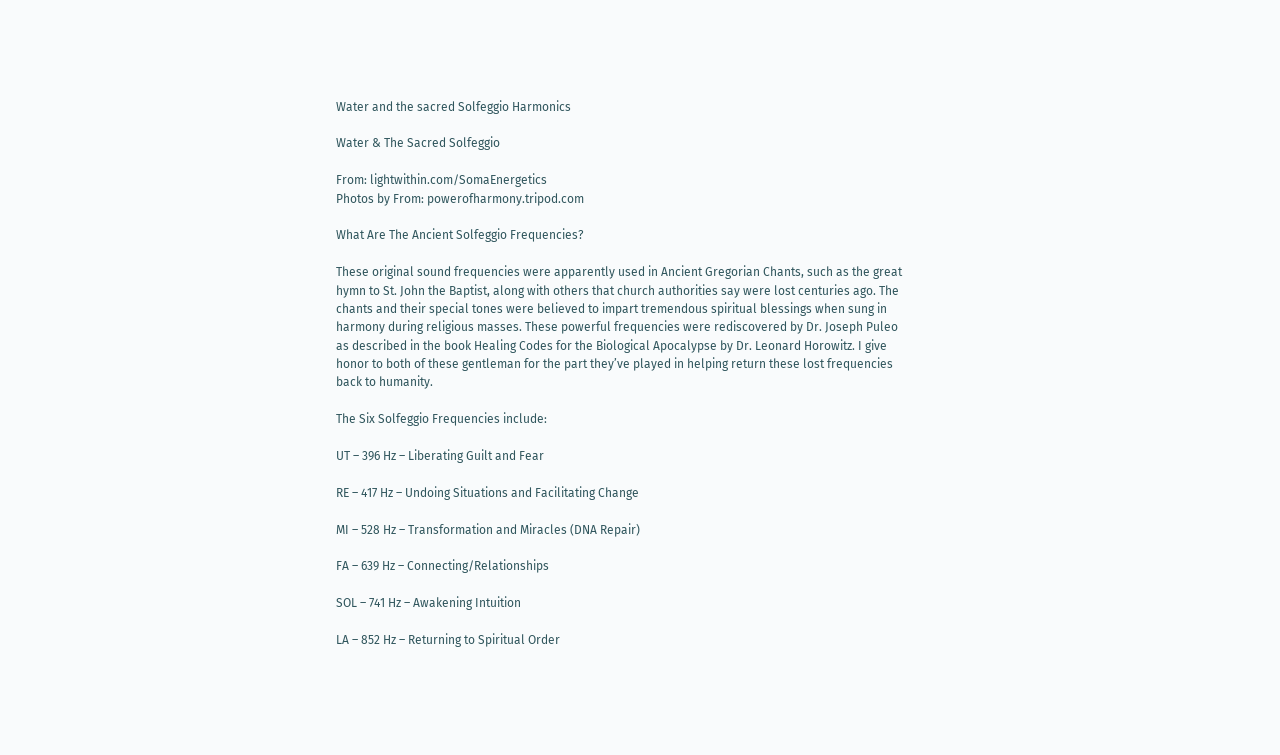Water and the sacred Solfeggio Harmonics

Water & The Sacred Solfeggio

From: lightwithin.com/SomaEnergetics
Photos by From: powerofharmony.tripod.com

What Are The Ancient Solfeggio Frequencies?

These original sound frequencies were apparently used in Ancient Gregorian Chants, such as the great hymn to St. John the Baptist, along with others that church authorities say were lost centuries ago. The chants and their special tones were believed to impart tremendous spiritual blessings when sung in harmony during religious masses. These powerful frequencies were rediscovered by Dr. Joseph Puleo as described in the book Healing Codes for the Biological Apocalypse by Dr. Leonard Horowitz. I give honor to both of these gentleman for the part they’ve played in helping return these lost frequencies back to humanity.

The Six Solfeggio Frequencies include:

UT – 396 Hz – Liberating Guilt and Fear

RE – 417 Hz – Undoing Situations and Facilitating Change

MI – 528 Hz – Transformation and Miracles (DNA Repair)

FA – 639 Hz – Connecting/Relationships

SOL – 741 Hz – Awakening Intuition

LA – 852 Hz – Returning to Spiritual Order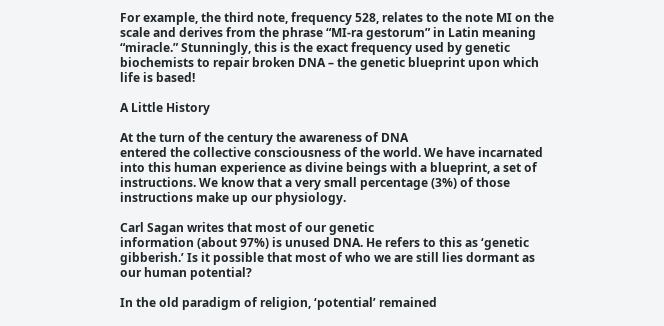For example, the third note, frequency 528, relates to the note MI on the scale and derives from the phrase “MI-ra gestorum” in Latin meaning “miracle.” Stunningly, this is the exact frequency used by genetic biochemists to repair broken DNA – the genetic blueprint upon which life is based!

A Little History

At the turn of the century the awareness of DNA
entered the collective consciousness of the world. We have incarnated
into this human experience as divine beings with a blueprint, a set of
instructions. We know that a very small percentage (3%) of those
instructions make up our physiology.

Carl Sagan writes that most of our genetic
information (about 97%) is unused DNA. He refers to this as ‘genetic
gibberish.’ Is it possible that most of who we are still lies dormant as
our human potential?

In the old paradigm of religion, ‘potential’ remained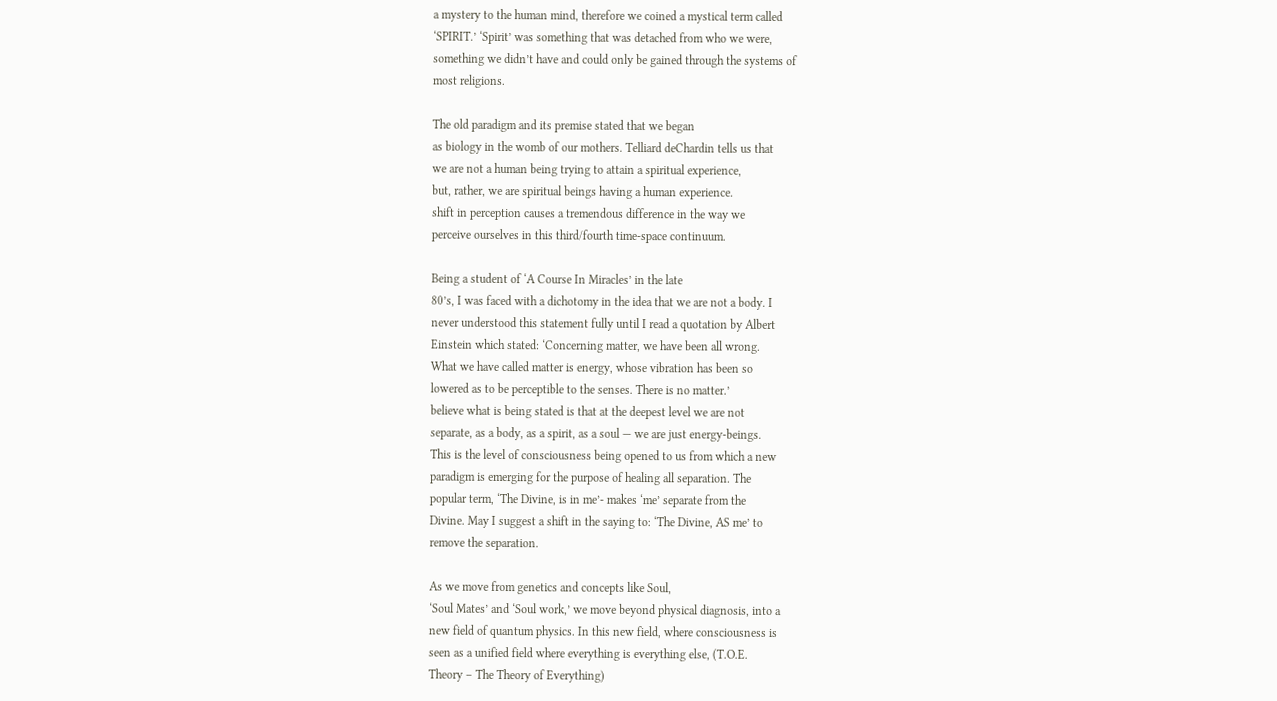a mystery to the human mind, therefore we coined a mystical term called
‘SPIRIT.’ ‘Spirit’ was something that was detached from who we were,
something we didn’t have and could only be gained through the systems of
most religions.

The old paradigm and its premise stated that we began
as biology in the womb of our mothers. Telliard deChardin tells us that
we are not a human being trying to attain a spiritual experience,
but, rather, we are spiritual beings having a human experience.
shift in perception causes a tremendous difference in the way we
perceive ourselves in this third/fourth time-space continuum.

Being a student of ‘A Course In Miracles’ in the late
80’s, I was faced with a dichotomy in the idea that we are not a body. I
never understood this statement fully until I read a quotation by Albert
Einstein which stated: ‘Concerning matter, we have been all wrong.
What we have called matter is energy, whose vibration has been so
lowered as to be perceptible to the senses. There is no matter.’
believe what is being stated is that at the deepest level we are not
separate, as a body, as a spirit, as a soul — we are just energy-beings.
This is the level of consciousness being opened to us from which a new
paradigm is emerging for the purpose of healing all separation. The
popular term, ‘The Divine, is in me’- makes ‘me’ separate from the
Divine. May I suggest a shift in the saying to: ‘The Divine, AS me’ to
remove the separation.

As we move from genetics and concepts like Soul,
‘Soul Mates’ and ‘Soul work,’ we move beyond physical diagnosis, into a
new field of quantum physics. In this new field, where consciousness is
seen as a unified field where everything is everything else, (T.O.E.
Theory – The Theory of Everything)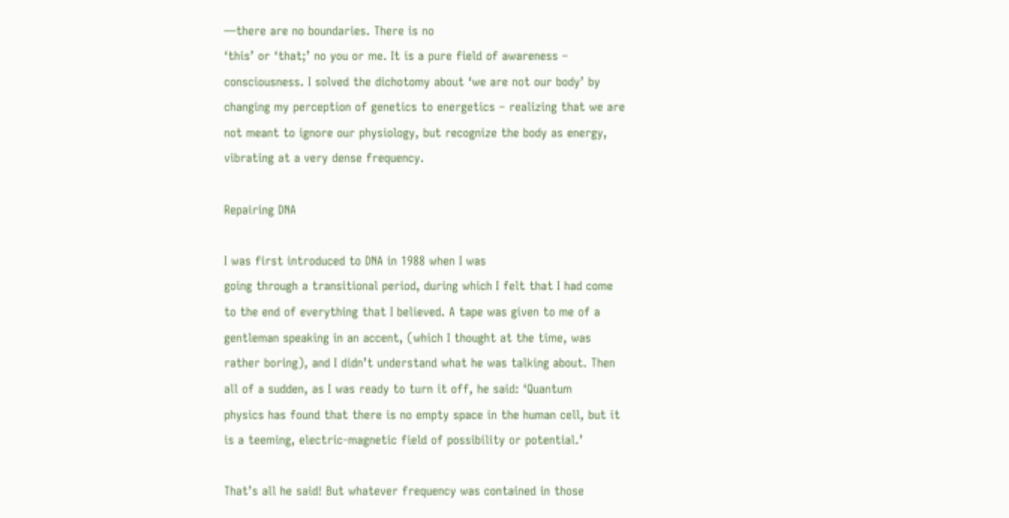—there are no boundaries. There is no
‘this’ or ‘that;’ no you or me. It is a pure field of awareness –
consciousness. I solved the dichotomy about ‘we are not our body’ by
changing my perception of genetics to energetics – realizing that we are
not meant to ignore our physiology, but recognize the body as energy,
vibrating at a very dense frequency.

Repairing DNA

I was first introduced to DNA in 1988 when I was
going through a transitional period, during which I felt that I had come
to the end of everything that I believed. A tape was given to me of a
gentleman speaking in an accent, (which I thought at the time, was
rather boring), and I didn’t understand what he was talking about. Then
all of a sudden, as I was ready to turn it off, he said: ‘Quantum
physics has found that there is no empty space in the human cell, but it
is a teeming, electric-magnetic field of possibility or potential.’

That’s all he said! But whatever frequency was contained in those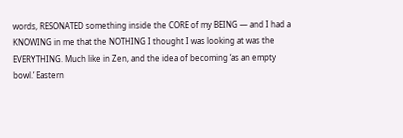words, RESONATED something inside the CORE of my BEING — and I had a
KNOWING in me that the NOTHING I thought I was looking at was the
EVERYTHING. Much like in Zen, and the idea of becoming ‘as an empty
bowl.’ Eastern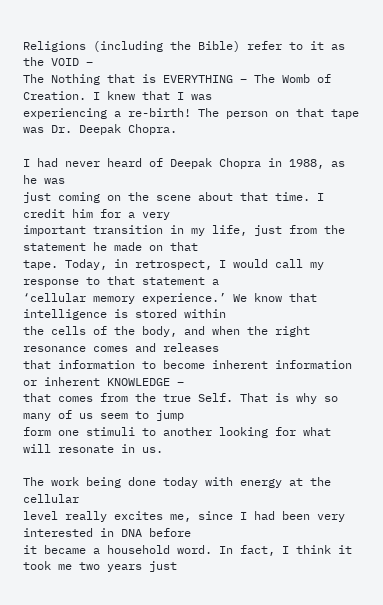Religions (including the Bible) refer to it as the VOID –
The Nothing that is EVERYTHING – The Womb of Creation. I knew that I was
experiencing a re-birth! The person on that tape was Dr. Deepak Chopra.

I had never heard of Deepak Chopra in 1988, as he was
just coming on the scene about that time. I credit him for a very
important transition in my life, just from the statement he made on that
tape. Today, in retrospect, I would call my response to that statement a
‘cellular memory experience.’ We know that intelligence is stored within
the cells of the body, and when the right resonance comes and releases
that information to become inherent information or inherent KNOWLEDGE –
that comes from the true Self. That is why so many of us seem to jump
form one stimuli to another looking for what will resonate in us.

The work being done today with energy at the cellular
level really excites me, since I had been very interested in DNA before
it became a household word. In fact, I think it took me two years just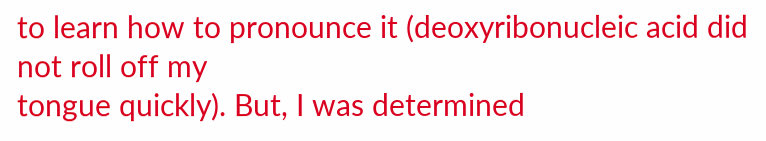to learn how to pronounce it (deoxyribonucleic acid did not roll off my
tongue quickly). But, I was determined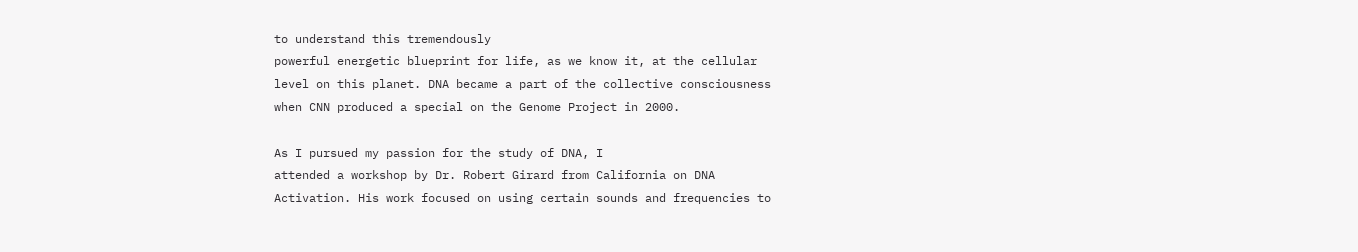to understand this tremendously
powerful energetic blueprint for life, as we know it, at the cellular
level on this planet. DNA became a part of the collective consciousness
when CNN produced a special on the Genome Project in 2000.

As I pursued my passion for the study of DNA, I
attended a workshop by Dr. Robert Girard from California on DNA
Activation. His work focused on using certain sounds and frequencies to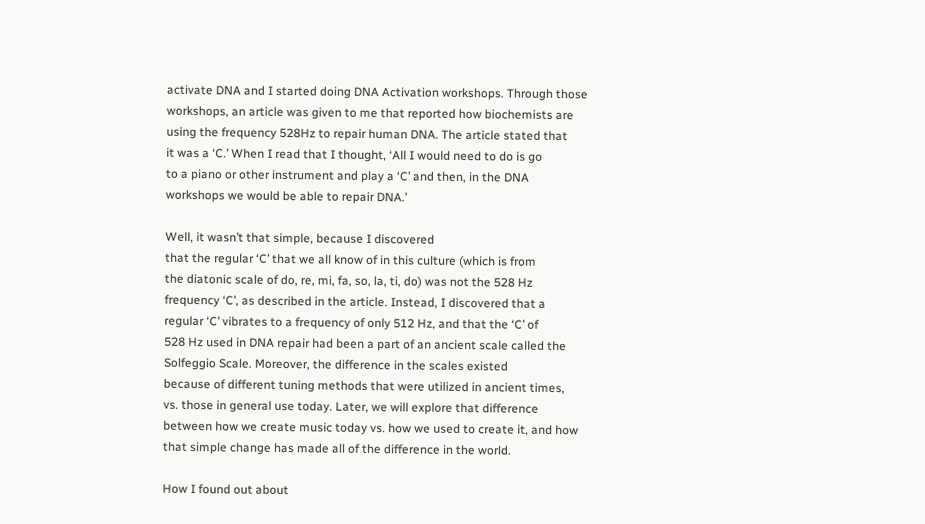activate DNA and I started doing DNA Activation workshops. Through those
workshops, an article was given to me that reported how biochemists are
using the frequency 528Hz to repair human DNA. The article stated that
it was a ‘C.’ When I read that I thought, ‘All I would need to do is go
to a piano or other instrument and play a ‘C’ and then, in the DNA
workshops we would be able to repair DNA.’

Well, it wasn’t that simple, because I discovered
that the regular ‘C’ that we all know of in this culture (which is from
the diatonic scale of do, re, mi, fa, so, la, ti, do) was not the 528 Hz
frequency ‘C’, as described in the article. Instead, I discovered that a
regular ‘C’ vibrates to a frequency of only 512 Hz, and that the ‘C’ of
528 Hz used in DNA repair had been a part of an ancient scale called the
Solfeggio Scale. Moreover, the difference in the scales existed
because of different tuning methods that were utilized in ancient times,
vs. those in general use today. Later, we will explore that difference
between how we create music today vs. how we used to create it, and how
that simple change has made all of the difference in the world.

How I found out about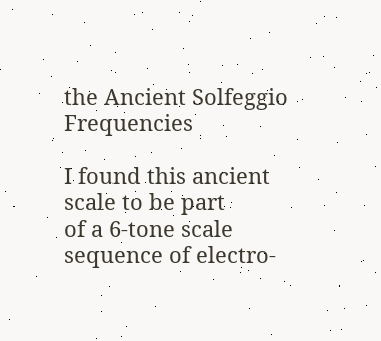the Ancient Solfeggio Frequencies

I found this ancient scale to be part
of a 6-tone scale sequence of electro-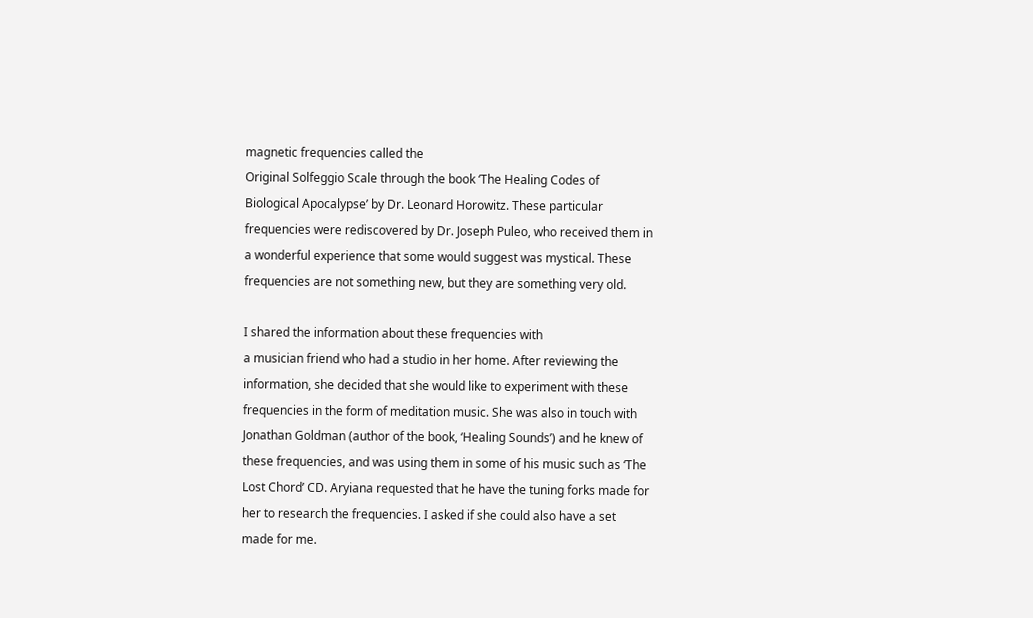magnetic frequencies called the
Original Solfeggio Scale through the book ‘The Healing Codes of
Biological Apocalypse’ by Dr. Leonard Horowitz. These particular
frequencies were rediscovered by Dr. Joseph Puleo, who received them in
a wonderful experience that some would suggest was mystical. These
frequencies are not something new, but they are something very old.

I shared the information about these frequencies with
a musician friend who had a studio in her home. After reviewing the
information, she decided that she would like to experiment with these
frequencies in the form of meditation music. She was also in touch with
Jonathan Goldman (author of the book, ‘Healing Sounds’) and he knew of
these frequencies, and was using them in some of his music such as ‘The
Lost Chord’ CD. Aryiana requested that he have the tuning forks made for
her to research the frequencies. I asked if she could also have a set
made for me.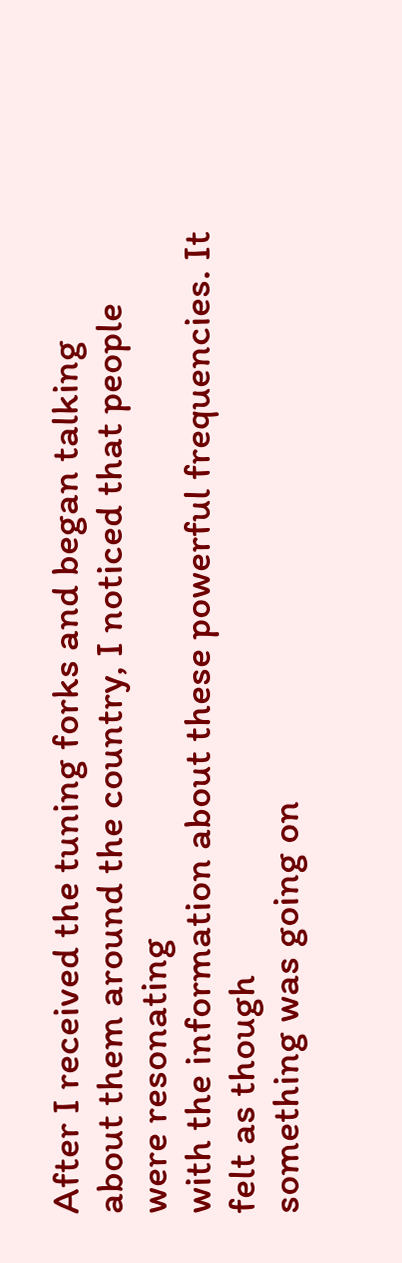After I received the tuning forks and began talking
about them around the country, I noticed that people were resonating
with the information about these powerful frequencies. It felt as though
something was going on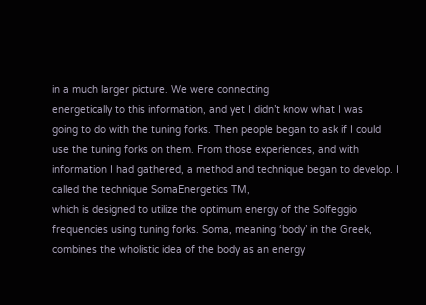in a much larger picture. We were connecting
energetically to this information, and yet I didn’t know what I was
going to do with the tuning forks. Then people began to ask if I could
use the tuning forks on them. From those experiences, and with
information I had gathered, a method and technique began to develop. I
called the technique SomaEnergetics TM,
which is designed to utilize the optimum energy of the Solfeggio
frequencies using tuning forks. Soma, meaning ‘body’ in the Greek,
combines the wholistic idea of the body as an energy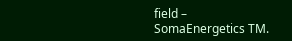field –
SomaEnergetics TM.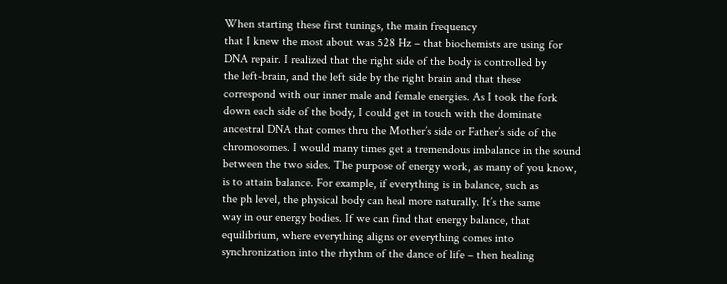When starting these first tunings, the main frequency
that I knew the most about was 528 Hz – that biochemists are using for
DNA repair. I realized that the right side of the body is controlled by
the left-brain, and the left side by the right brain and that these
correspond with our inner male and female energies. As I took the fork
down each side of the body, I could get in touch with the dominate
ancestral DNA that comes thru the Mother’s side or Father’s side of the
chromosomes. I would many times get a tremendous imbalance in the sound
between the two sides. The purpose of energy work, as many of you know,
is to attain balance. For example, if everything is in balance, such as
the ph level, the physical body can heal more naturally. It’s the same
way in our energy bodies. If we can find that energy balance, that
equilibrium, where everything aligns or everything comes into
synchronization into the rhythm of the dance of life – then healing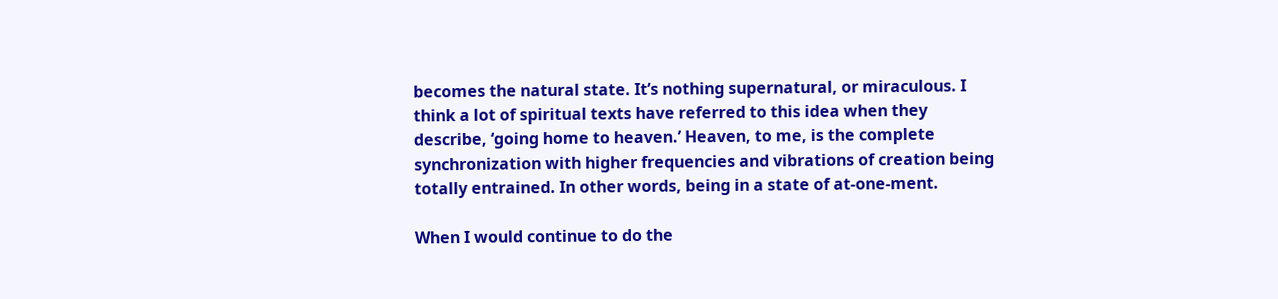becomes the natural state. It’s nothing supernatural, or miraculous. I
think a lot of spiritual texts have referred to this idea when they
describe, ‘going home to heaven.’ Heaven, to me, is the complete
synchronization with higher frequencies and vibrations of creation being
totally entrained. In other words, being in a state of at-one-ment.

When I would continue to do the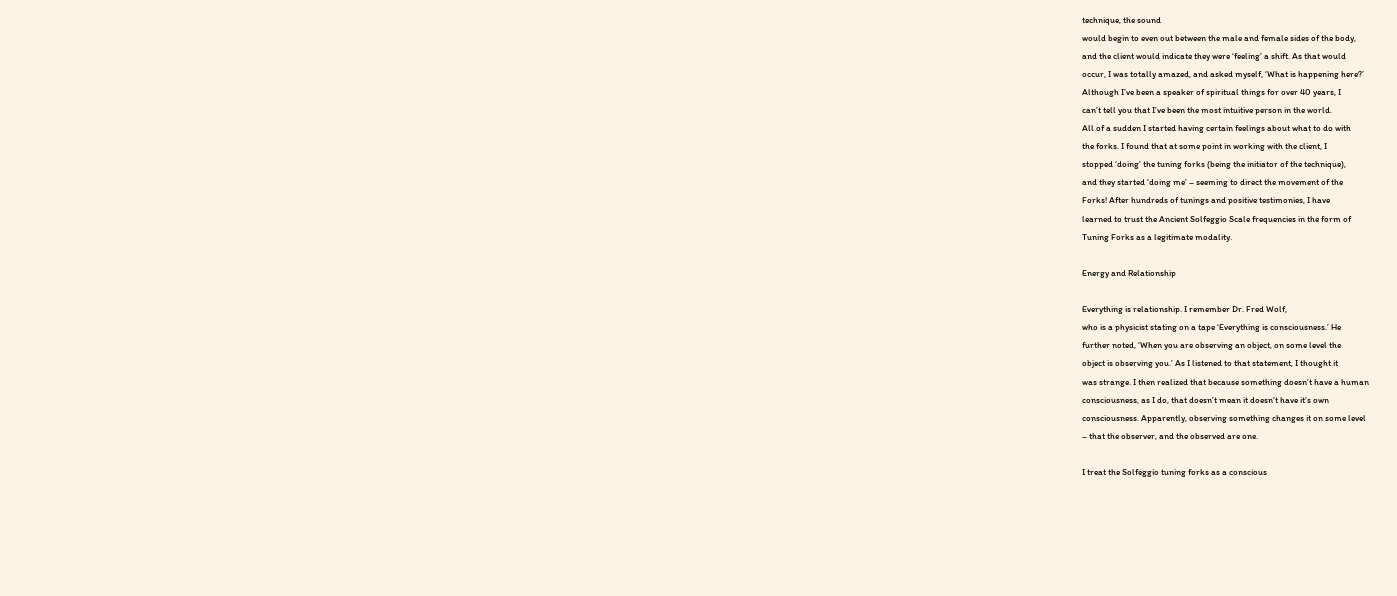technique, the sound
would begin to even out between the male and female sides of the body,
and the client would indicate they were ‘feeling’ a shift. As that would
occur, I was totally amazed, and asked myself, ‘What is happening here?’
Although I’ve been a speaker of spiritual things for over 40 years, I
can’t tell you that I’ve been the most intuitive person in the world.
All of a sudden I started having certain feelings about what to do with
the forks. I found that at some point in working with the client, I
stopped ‘doing’ the tuning forks (being the initiator of the technique),
and they started ‘doing me’ – seeming to direct the movement of the
Forks! After hundreds of tunings and positive testimonies, I have
learned to trust the Ancient Solfeggio Scale frequencies in the form of
Tuning Forks as a legitimate modality.

Energy and Relationship

Everything is relationship. I remember Dr. Fred Wolf,
who is a physicist stating on a tape ‘Everything is consciousness.’ He
further noted, ‘When you are observing an object, on some level the
object is observing you.’ As I listened to that statement, I thought it
was strange. I then realized that because something doesn’t have a human
consciousness, as I do, that doesn’t mean it doesn’t have it’s own
consciousness. Apparently, observing something changes it on some level
– that the observer, and the observed are one.

I treat the Solfeggio tuning forks as a conscious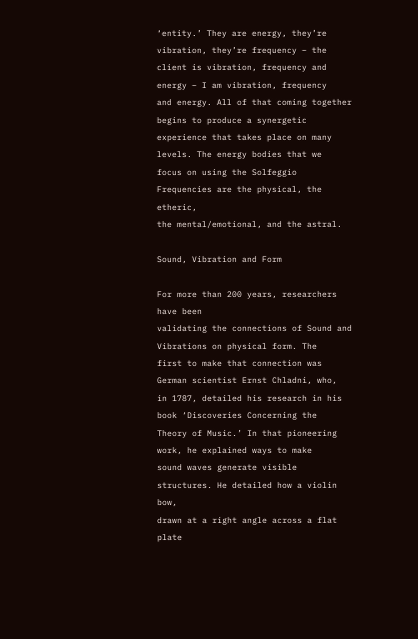‘entity.’ They are energy, they’re vibration, they’re frequency – the
client is vibration, frequency and energy – I am vibration, frequency
and energy. All of that coming together begins to produce a synergetic
experience that takes place on many levels. The energy bodies that we
focus on using the Solfeggio Frequencies are the physical, the etheric,
the mental/emotional, and the astral.

Sound, Vibration and Form

For more than 200 years, researchers have been
validating the connections of Sound and Vibrations on physical form. The
first to make that connection was German scientist Ernst Chladni, who,
in 1787, detailed his research in his book ‘Discoveries Concerning the
Theory of Music.’ In that pioneering work, he explained ways to make
sound waves generate visible structures. He detailed how a violin bow,
drawn at a right angle across a flat plate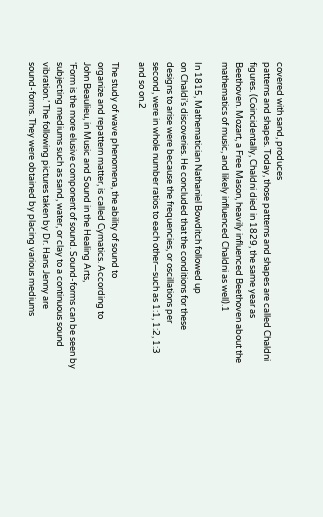covered with sand, produces
patterns and shapes. Today, those patterns and shapes are called Chaldni
figures. (Coincidentally, Chaldni died in 1829, the same year as
Beethoven. Mozart, a Free Mason, heavily influenced Beethoven about the
mathematics of music, and likely influenced Chaldni as well).1

In 1815, Mathematician Nathaniel Bowditch followed up
on Chaldi’s discoveries. He concluded that the conditions for these
designs to arise were because the frequencies, or oscillations per
second, were in whole number ratios to each other—such as 1:1, 1:2, 1:3
and so on.2

The study of wave phenomena, the ability of sound to
organize and repattern matter, is called Cymatics. According to
John Beaulieu, in Music and Sound in the Healing Arts,
‘Form is the more elusive component of sound. Sound-forms can be seen by
subjecting mediums such as sand, water, or clay to a continuous sound
vibration.’ The following pictures taken by Dr. Hans Jenny are
sound-forms. They were obtained by placing various mediums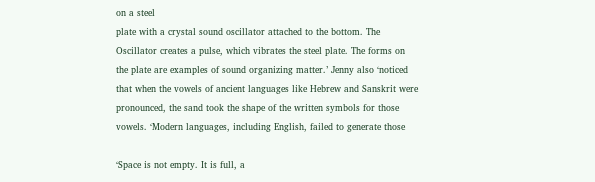on a steel
plate with a crystal sound oscillator attached to the bottom. The
Oscillator creates a pulse, which vibrates the steel plate. The forms on
the plate are examples of sound organizing matter.’ Jenny also ‘noticed
that when the vowels of ancient languages like Hebrew and Sanskrit were
pronounced, the sand took the shape of the written symbols for those
vowels. ‘Modern languages, including English, failed to generate those

‘Space is not empty. It is full, a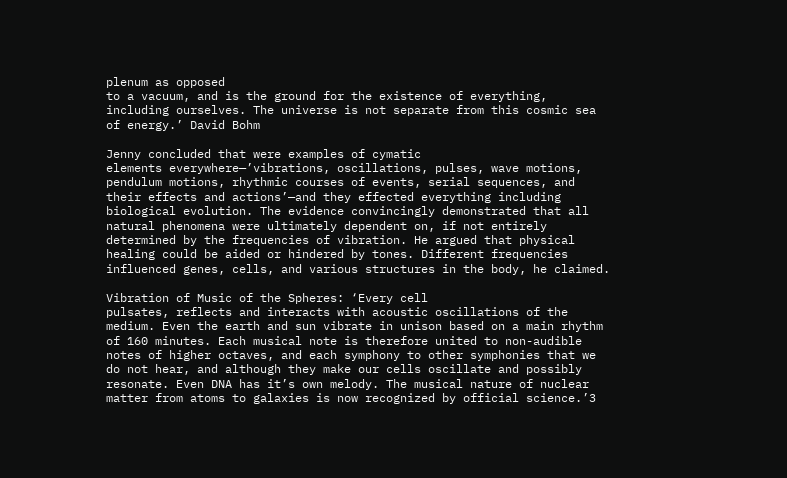plenum as opposed
to a vacuum, and is the ground for the existence of everything,
including ourselves. The universe is not separate from this cosmic sea
of energy.’ David Bohm

Jenny concluded that were examples of cymatic
elements everywhere—’vibrations, oscillations, pulses, wave motions,
pendulum motions, rhythmic courses of events, serial sequences, and
their effects and actions’—and they effected everything including
biological evolution. The evidence convincingly demonstrated that all
natural phenomena were ultimately dependent on, if not entirely
determined by the frequencies of vibration. He argued that physical
healing could be aided or hindered by tones. Different frequencies
influenced genes, cells, and various structures in the body, he claimed.

Vibration of Music of the Spheres: ‘Every cell
pulsates, reflects and interacts with acoustic oscillations of the
medium. Even the earth and sun vibrate in unison based on a main rhythm
of 160 minutes. Each musical note is therefore united to non-audible
notes of higher octaves, and each symphony to other symphonies that we
do not hear, and although they make our cells oscillate and possibly
resonate. Even DNA has it’s own melody. The musical nature of nuclear
matter from atoms to galaxies is now recognized by official science.’3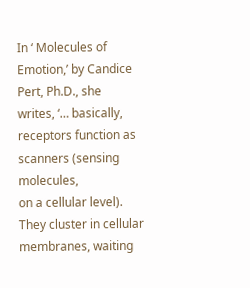In ‘ Molecules of Emotion,’ by Candice Pert, Ph.D., she
writes, ‘… basically, receptors function as scanners (sensing molecules,
on a cellular level). They cluster in cellular membranes, waiting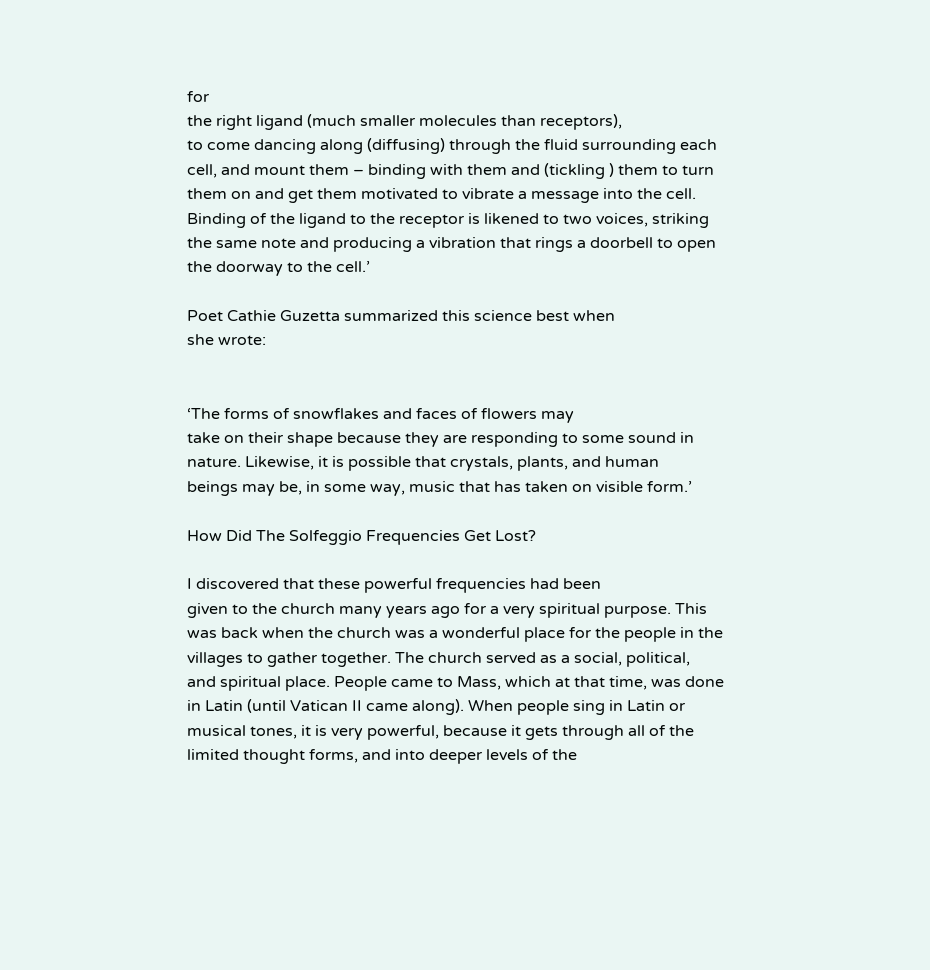for
the right ligand (much smaller molecules than receptors),
to come dancing along (diffusing) through the fluid surrounding each
cell, and mount them – binding with them and (tickling ) them to turn
them on and get them motivated to vibrate a message into the cell.
Binding of the ligand to the receptor is likened to two voices, striking
the same note and producing a vibration that rings a doorbell to open
the doorway to the cell.’

Poet Cathie Guzetta summarized this science best when
she wrote:


‘The forms of snowflakes and faces of flowers may
take on their shape because they are responding to some sound in
nature. Likewise, it is possible that crystals, plants, and human
beings may be, in some way, music that has taken on visible form.’

How Did The Solfeggio Frequencies Get Lost?

I discovered that these powerful frequencies had been
given to the church many years ago for a very spiritual purpose. This
was back when the church was a wonderful place for the people in the
villages to gather together. The church served as a social, political,
and spiritual place. People came to Mass, which at that time, was done
in Latin (until Vatican II came along). When people sing in Latin or
musical tones, it is very powerful, because it gets through all of the
limited thought forms, and into deeper levels of the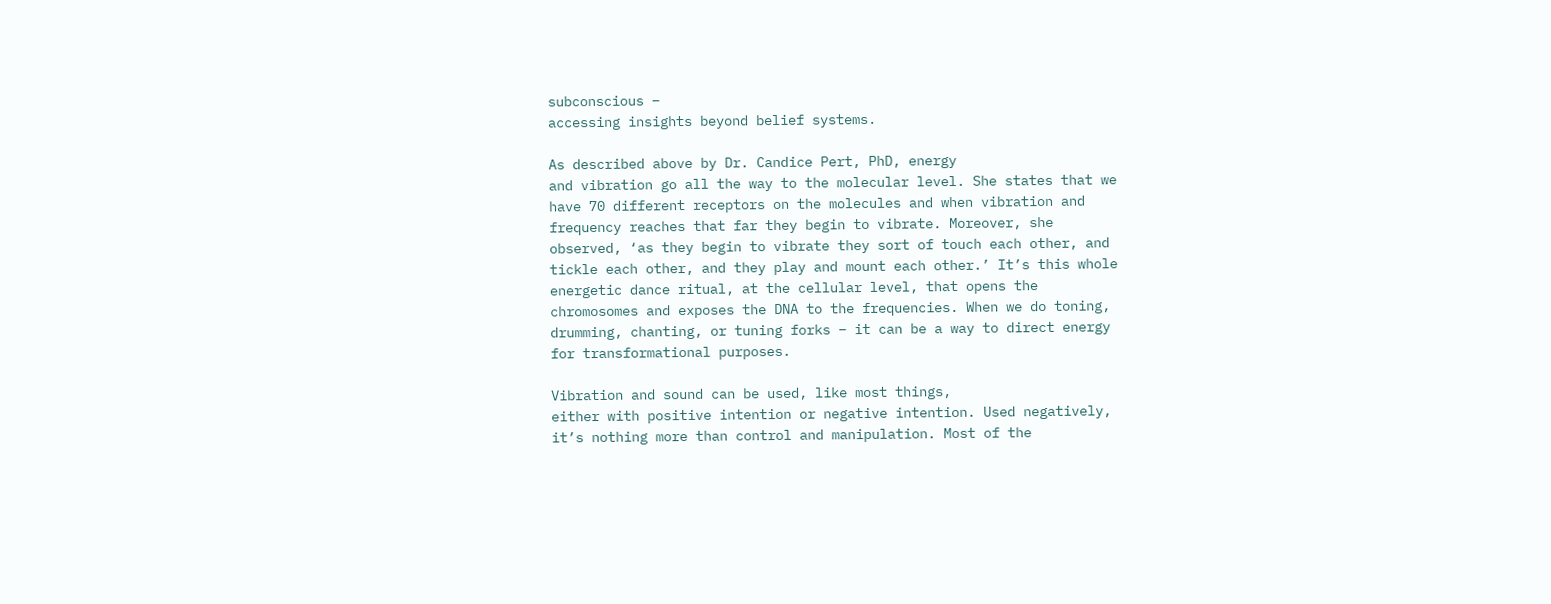subconscious –
accessing insights beyond belief systems.

As described above by Dr. Candice Pert, PhD, energy
and vibration go all the way to the molecular level. She states that we
have 70 different receptors on the molecules and when vibration and
frequency reaches that far they begin to vibrate. Moreover, she
observed, ‘as they begin to vibrate they sort of touch each other, and
tickle each other, and they play and mount each other.’ It’s this whole
energetic dance ritual, at the cellular level, that opens the
chromosomes and exposes the DNA to the frequencies. When we do toning,
drumming, chanting, or tuning forks – it can be a way to direct energy
for transformational purposes.

Vibration and sound can be used, like most things,
either with positive intention or negative intention. Used negatively,
it’s nothing more than control and manipulation. Most of the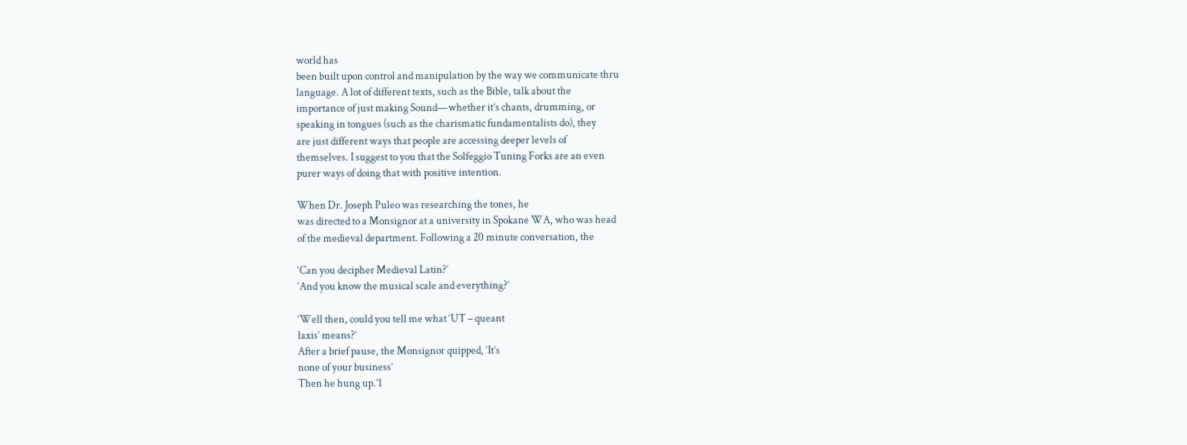world has
been built upon control and manipulation by the way we communicate thru
language. A lot of different texts, such as the Bible, talk about the
importance of just making Sound—whether it’s chants, drumming, or
speaking in tongues (such as the charismatic fundamentalists do), they
are just different ways that people are accessing deeper levels of
themselves. I suggest to you that the Solfeggio Tuning Forks are an even
purer ways of doing that with positive intention.

When Dr. Joseph Puleo was researching the tones, he
was directed to a Monsignor at a university in Spokane WA, who was head
of the medieval department. Following a 20 minute conversation, the

‘Can you decipher Medieval Latin?’
‘And you know the musical scale and everything?’

‘Well then, could you tell me what ‘UT – queant
laxis’ means?’
After a brief pause, the Monsignor quipped, ‘It’s
none of your business’
Then he hung up.’1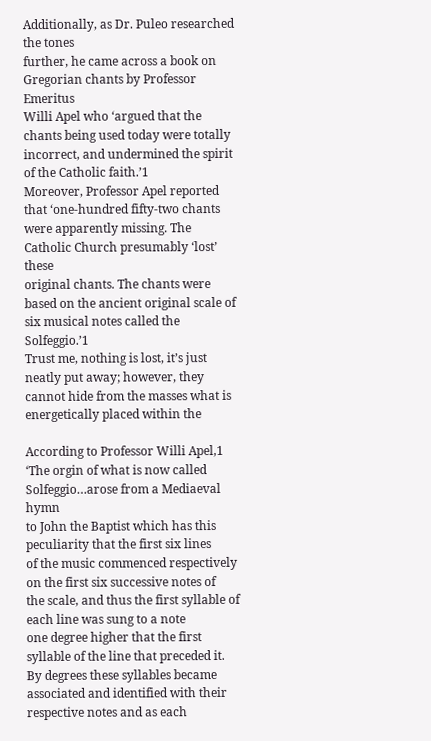Additionally, as Dr. Puleo researched the tones
further, he came across a book on Gregorian chants by Professor Emeritus
Willi Apel who ‘argued that the chants being used today were totally
incorrect, and undermined the spirit of the Catholic faith.’1
Moreover, Professor Apel reported that ‘one-hundred fifty-two chants
were apparently missing. The Catholic Church presumably ‘lost’ these
original chants. The chants were based on the ancient original scale of
six musical notes called the Solfeggio.’1
Trust me, nothing is lost, it’s just neatly put away; however, they
cannot hide from the masses what is energetically placed within the

According to Professor Willi Apel,1
‘The orgin of what is now called Solfeggio…arose from a Mediaeval hymn
to John the Baptist which has this peculiarity that the first six lines
of the music commenced respectively on the first six successive notes of
the scale, and thus the first syllable of each line was sung to a note
one degree higher that the first syllable of the line that preceded it.
By degrees these syllables became associated and identified with their
respective notes and as each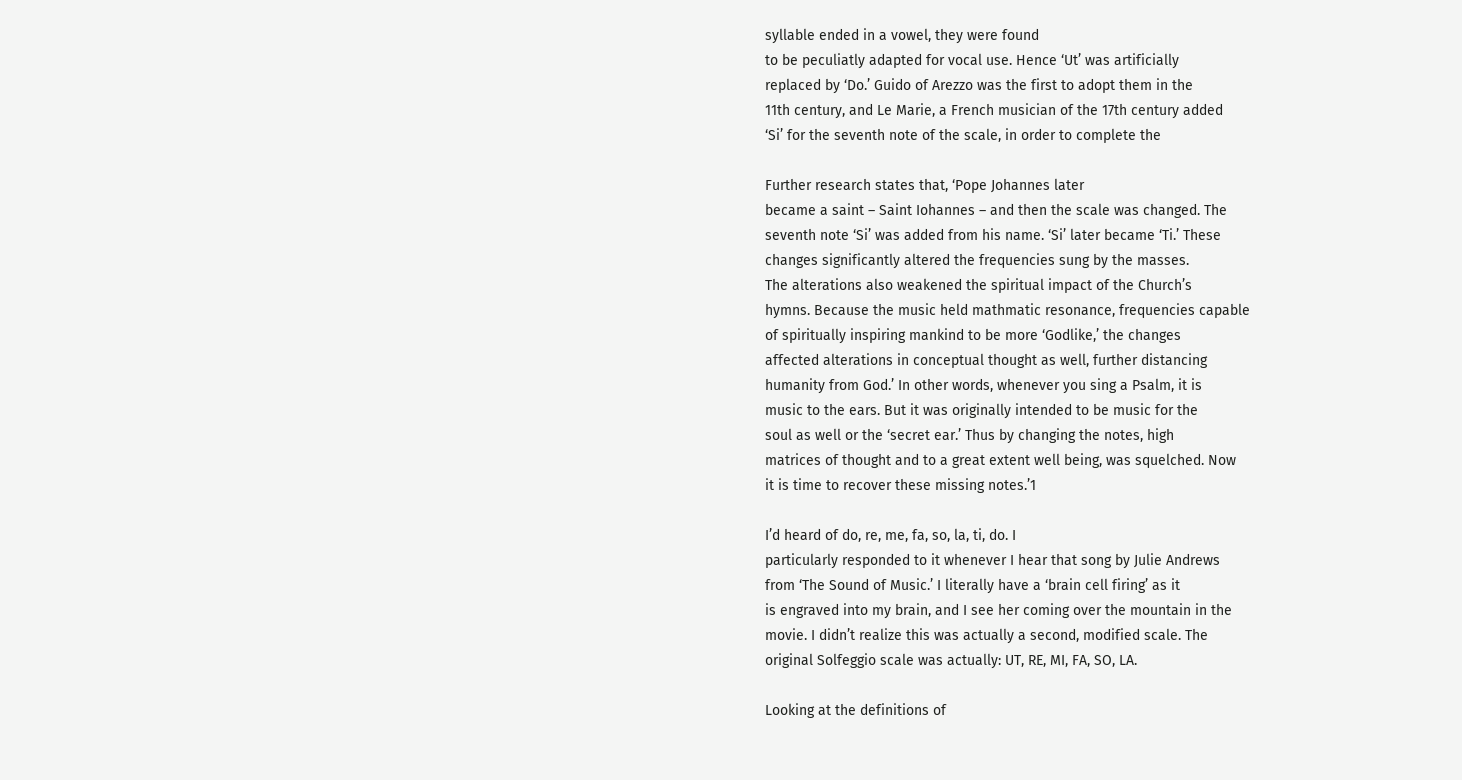syllable ended in a vowel, they were found
to be peculiatly adapted for vocal use. Hence ‘Ut’ was artificially
replaced by ‘Do.’ Guido of Arezzo was the first to adopt them in the
11th century, and Le Marie, a French musician of the 17th century added
‘Si’ for the seventh note of the scale, in order to complete the

Further research states that, ‘Pope Johannes later
became a saint – Saint Iohannes – and then the scale was changed. The
seventh note ‘Si’ was added from his name. ‘Si’ later became ‘Ti.’ These
changes significantly altered the frequencies sung by the masses.
The alterations also weakened the spiritual impact of the Church’s
hymns. Because the music held mathmatic resonance, frequencies capable
of spiritually inspiring mankind to be more ‘Godlike,’ the changes
affected alterations in conceptual thought as well, further distancing
humanity from God.’ In other words, whenever you sing a Psalm, it is
music to the ears. But it was originally intended to be music for the
soul as well or the ‘secret ear.’ Thus by changing the notes, high
matrices of thought and to a great extent well being, was squelched. Now
it is time to recover these missing notes.’1

I’d heard of do, re, me, fa, so, la, ti, do. I
particularly responded to it whenever I hear that song by Julie Andrews
from ‘The Sound of Music.’ I literally have a ‘brain cell firing’ as it
is engraved into my brain, and I see her coming over the mountain in the
movie. I didn’t realize this was actually a second, modified scale. The
original Solfeggio scale was actually: UT, RE, MI, FA, SO, LA.

Looking at the definitions of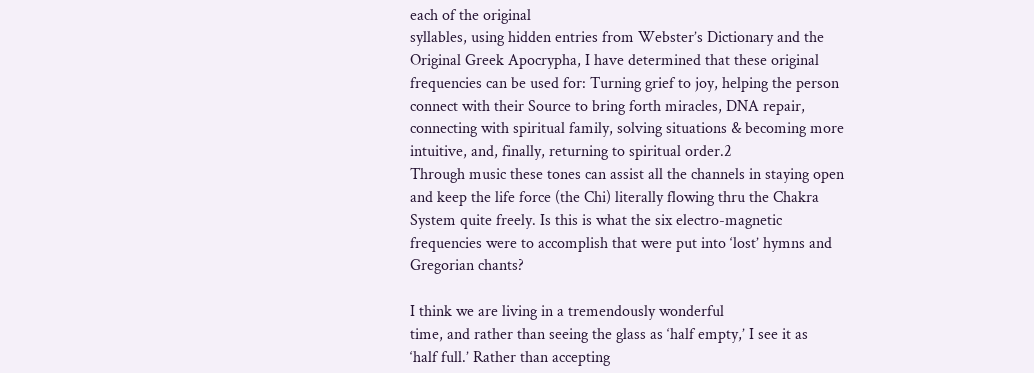each of the original
syllables, using hidden entries from Webster’s Dictionary and the
Original Greek Apocrypha, I have determined that these original
frequencies can be used for: Turning grief to joy, helping the person
connect with their Source to bring forth miracles, DNA repair,
connecting with spiritual family, solving situations & becoming more
intuitive, and, finally, returning to spiritual order.2
Through music these tones can assist all the channels in staying open
and keep the life force (the Chi) literally flowing thru the Chakra
System quite freely. Is this is what the six electro-magnetic
frequencies were to accomplish that were put into ‘lost’ hymns and
Gregorian chants?

I think we are living in a tremendously wonderful
time, and rather than seeing the glass as ‘half empty,’ I see it as
‘half full.’ Rather than accepting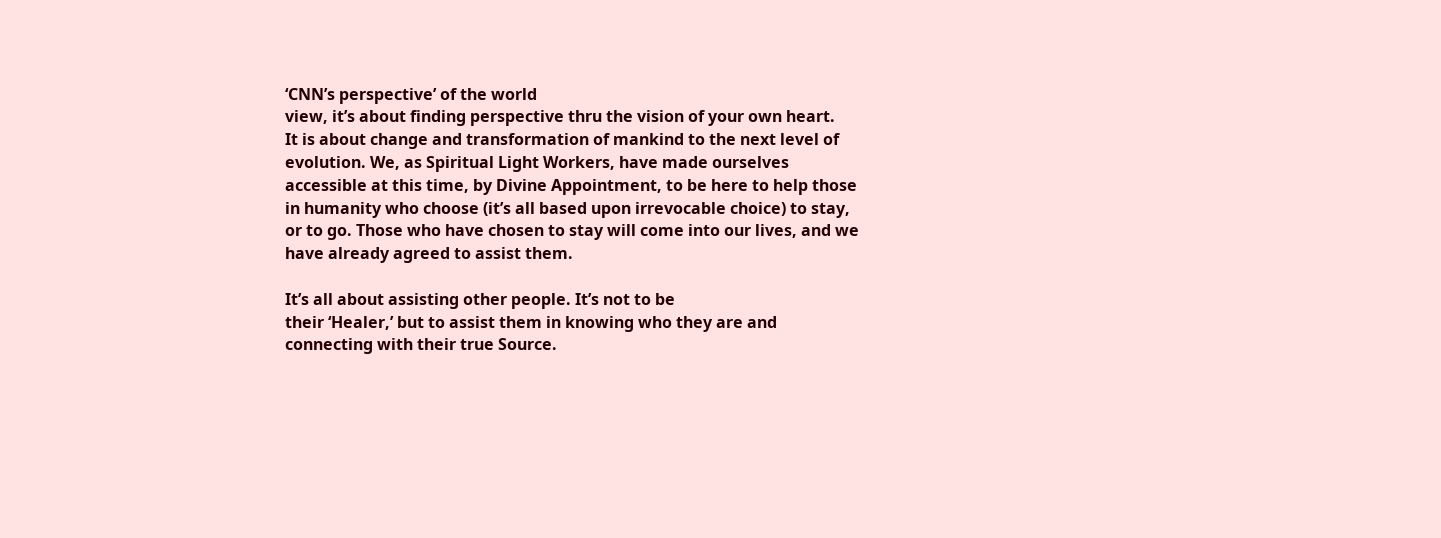‘CNN’s perspective’ of the world
view, it’s about finding perspective thru the vision of your own heart.
It is about change and transformation of mankind to the next level of
evolution. We, as Spiritual Light Workers, have made ourselves
accessible at this time, by Divine Appointment, to be here to help those
in humanity who choose (it’s all based upon irrevocable choice) to stay,
or to go. Those who have chosen to stay will come into our lives, and we
have already agreed to assist them.

It’s all about assisting other people. It’s not to be
their ‘Healer,’ but to assist them in knowing who they are and
connecting with their true Source.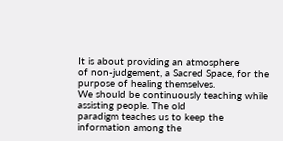It is about providing an atmosphere
of non-judgement, a Sacred Space, for the purpose of healing themselves.
We should be continuously teaching while assisting people. The old
paradigm teaches us to keep the information among the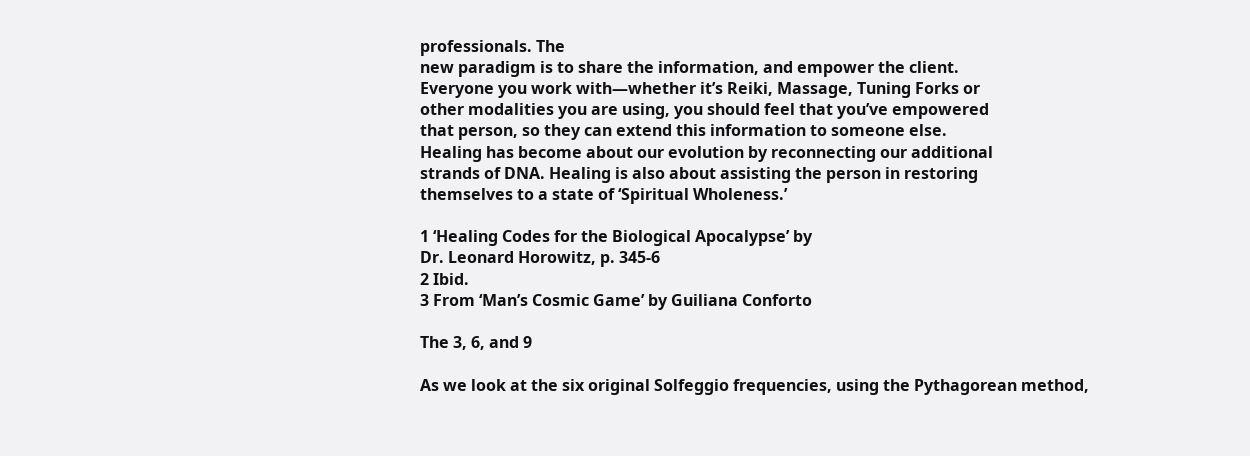professionals. The
new paradigm is to share the information, and empower the client.
Everyone you work with—whether it’s Reiki, Massage, Tuning Forks or
other modalities you are using, you should feel that you’ve empowered
that person, so they can extend this information to someone else.
Healing has become about our evolution by reconnecting our additional
strands of DNA. Healing is also about assisting the person in restoring
themselves to a state of ‘Spiritual Wholeness.’

1 ‘Healing Codes for the Biological Apocalypse’ by
Dr. Leonard Horowitz, p. 345-6
2 Ibid.
3 From ‘Man’s Cosmic Game’ by Guiliana Conforto

The 3, 6, and 9

As we look at the six original Solfeggio frequencies, using the Pythagorean method,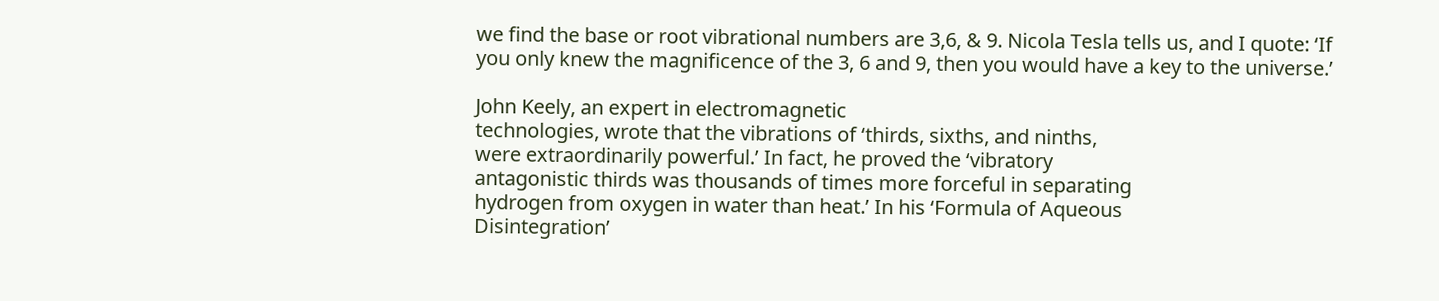we find the base or root vibrational numbers are 3,6, & 9. Nicola Tesla tells us, and I quote: ‘If you only knew the magnificence of the 3, 6 and 9, then you would have a key to the universe.’

John Keely, an expert in electromagnetic
technologies, wrote that the vibrations of ‘thirds, sixths, and ninths,
were extraordinarily powerful.’ In fact, he proved the ‘vibratory
antagonistic thirds was thousands of times more forceful in separating
hydrogen from oxygen in water than heat.’ In his ‘Formula of Aqueous
Disintegration’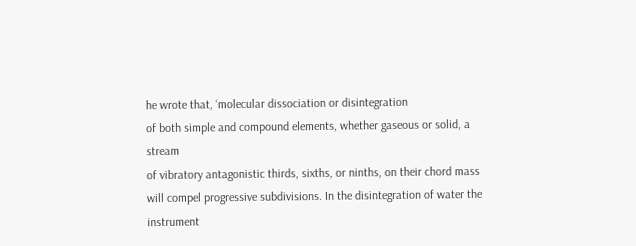he wrote that, ‘molecular dissociation or disintegration
of both simple and compound elements, whether gaseous or solid, a stream
of vibratory antagonistic thirds, sixths, or ninths, on their chord mass
will compel progressive subdivisions. In the disintegration of water the
instrument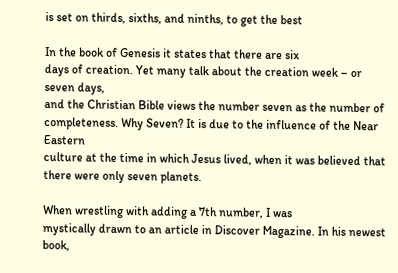is set on thirds, sixths, and ninths, to get the best

In the book of Genesis it states that there are six
days of creation. Yet many talk about the creation week – or seven days,
and the Christian Bible views the number seven as the number of
completeness. Why Seven? It is due to the influence of the Near Eastern
culture at the time in which Jesus lived, when it was believed that
there were only seven planets.

When wrestling with adding a 7th number, I was
mystically drawn to an article in Discover Magazine. In his newest book,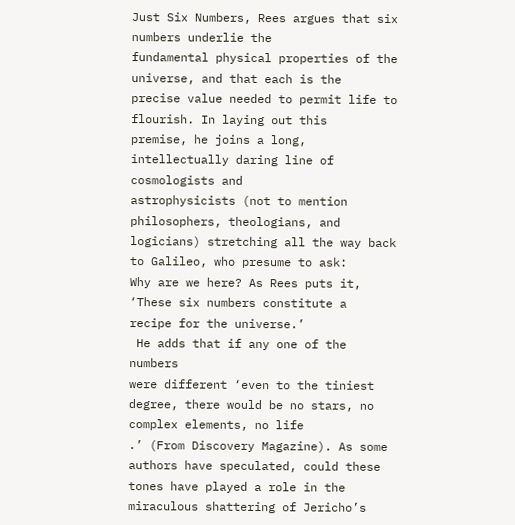Just Six Numbers, Rees argues that six numbers underlie the
fundamental physical properties of the universe, and that each is the
precise value needed to permit life to flourish. In laying out this
premise, he joins a long, intellectually daring line of cosmologists and
astrophysicists (not to mention philosophers, theologians, and
logicians) stretching all the way back to Galileo, who presume to ask:
Why are we here? As Rees puts it, ‘These six numbers constitute a
recipe for the universe.’
 He adds that if any one of the numbers
were different ‘even to the tiniest degree, there would be no stars, no
complex elements, no life
.’ (From Discovery Magazine). As some
authors have speculated, could these tones have played a role in the
miraculous shattering of Jericho’s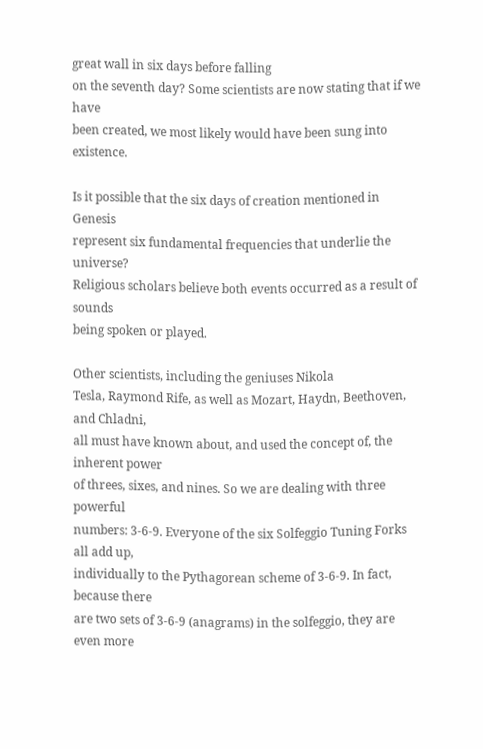great wall in six days before falling
on the seventh day? Some scientists are now stating that if we have
been created, we most likely would have been sung into existence.

Is it possible that the six days of creation mentioned in Genesis
represent six fundamental frequencies that underlie the universe?
Religious scholars believe both events occurred as a result of sounds
being spoken or played.

Other scientists, including the geniuses Nikola
Tesla, Raymond Rife, as well as Mozart, Haydn, Beethoven, and Chladni,
all must have known about, and used the concept of, the inherent power
of threes, sixes, and nines. So we are dealing with three powerful
numbers: 3-6-9. Everyone of the six Solfeggio Tuning Forks all add up,
individually to the Pythagorean scheme of 3-6-9. In fact, because there
are two sets of 3-6-9 (anagrams) in the solfeggio, they are even more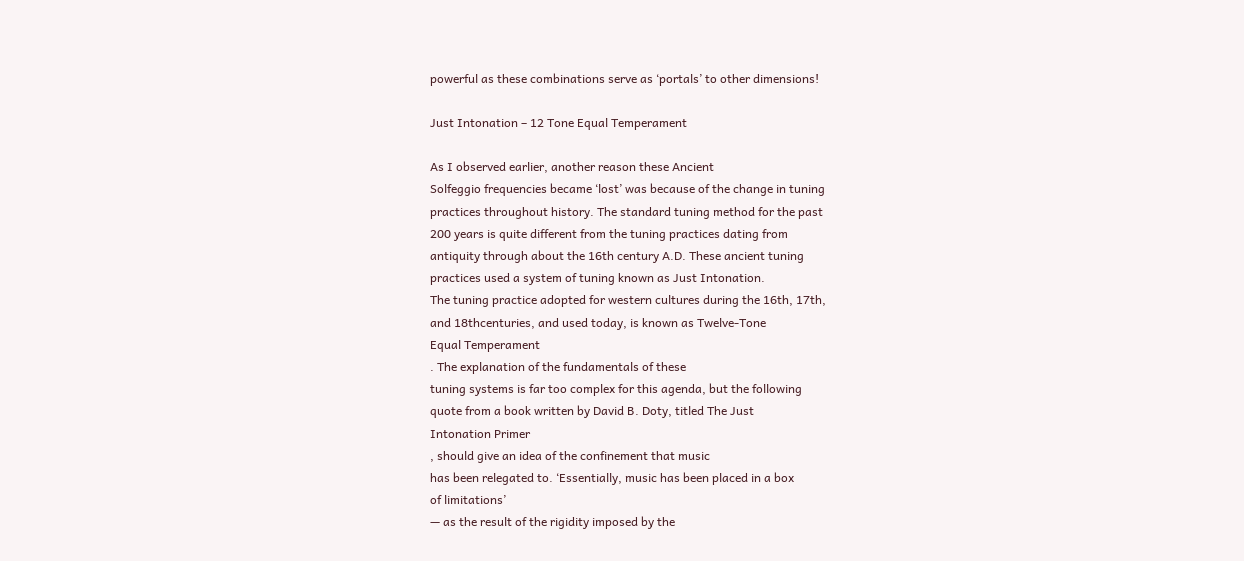powerful as these combinations serve as ‘portals’ to other dimensions!

Just Intonation – 12 Tone Equal Temperament

As I observed earlier, another reason these Ancient
Solfeggio frequencies became ‘lost’ was because of the change in tuning
practices throughout history. The standard tuning method for the past
200 years is quite different from the tuning practices dating from
antiquity through about the 16th century A.D. These ancient tuning
practices used a system of tuning known as Just Intonation.
The tuning practice adopted for western cultures during the 16th, 17th,
and 18thcenturies, and used today, is known as Twelve-Tone
Equal Temperament
. The explanation of the fundamentals of these
tuning systems is far too complex for this agenda, but the following
quote from a book written by David B. Doty, titled The Just
Intonation Primer
, should give an idea of the confinement that music
has been relegated to. ‘Essentially, music has been placed in a box
of limitations’
— as the result of the rigidity imposed by the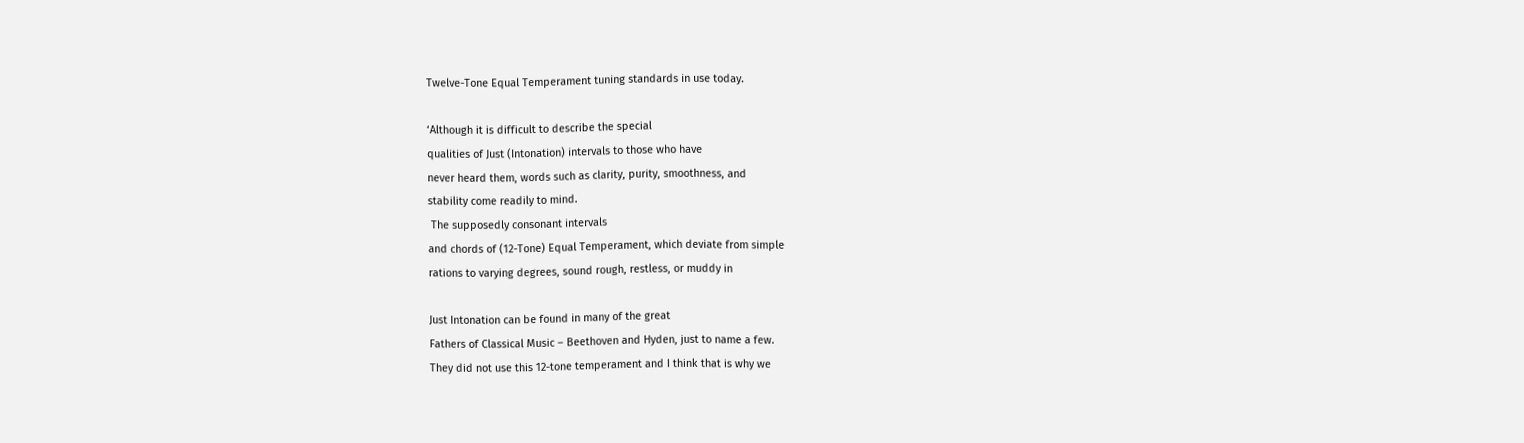Twelve-Tone Equal Temperament tuning standards in use today.

‘Although it is difficult to describe the special
qualities of Just (Intonation) intervals to those who have
never heard them, words such as clarity, purity, smoothness, and
stability come readily to mind.
 The supposedly consonant intervals
and chords of (12-Tone) Equal Temperament, which deviate from simple
rations to varying degrees, sound rough, restless, or muddy in

Just Intonation can be found in many of the great
Fathers of Classical Music – Beethoven and Hyden, just to name a few.
They did not use this 12-tone temperament and I think that is why we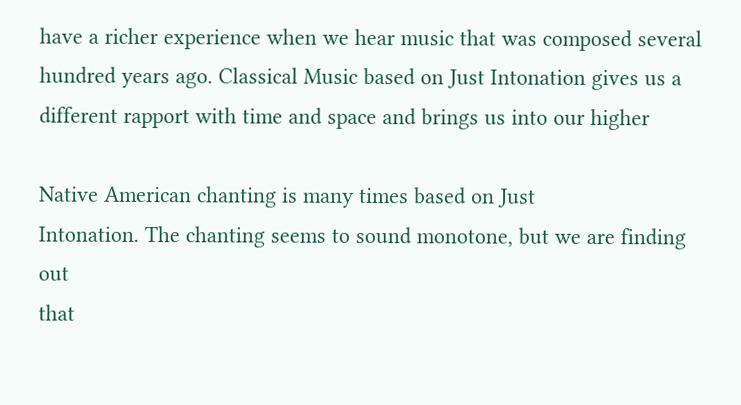have a richer experience when we hear music that was composed several
hundred years ago. Classical Music based on Just Intonation gives us a
different rapport with time and space and brings us into our higher

Native American chanting is many times based on Just
Intonation. The chanting seems to sound monotone, but we are finding out
that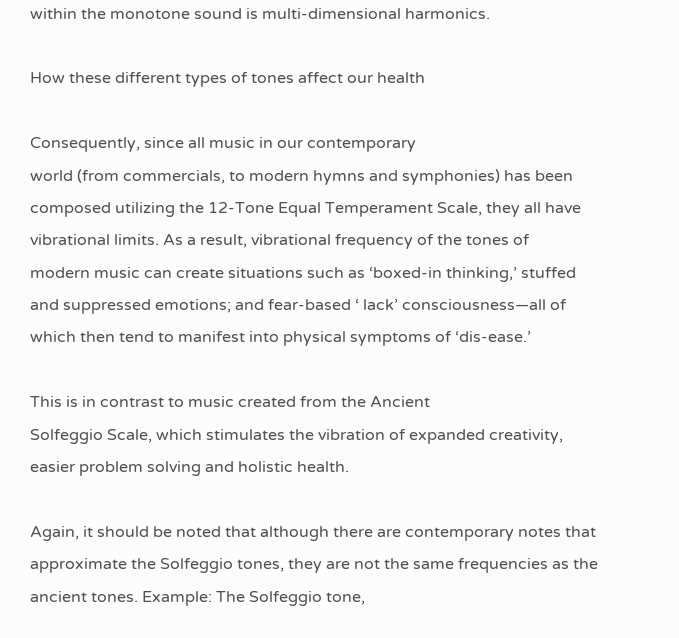within the monotone sound is multi-dimensional harmonics.

How these different types of tones affect our health

Consequently, since all music in our contemporary
world (from commercials, to modern hymns and symphonies) has been
composed utilizing the 12-Tone Equal Temperament Scale, they all have
vibrational limits. As a result, vibrational frequency of the tones of
modern music can create situations such as ‘boxed-in thinking,’ stuffed
and suppressed emotions; and fear-based ‘ lack’ consciousness—all of
which then tend to manifest into physical symptoms of ‘dis-ease.’

This is in contrast to music created from the Ancient
Solfeggio Scale, which stimulates the vibration of expanded creativity,
easier problem solving and holistic health.

Again, it should be noted that although there are contemporary notes that approximate the Solfeggio tones, they are not the same frequencies as the ancient tones. Example: The Solfeggio tone,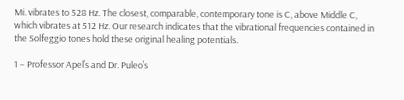Mi. vibrates to 528 Hz. The closest, comparable, contemporary tone is C, above Middle C, which vibrates at 512 Hz. Our research indicates that the vibrational frequencies contained in the Solfeggio tones hold these original healing potentials.

1 – Professor Apel’s and Dr. Puleo’s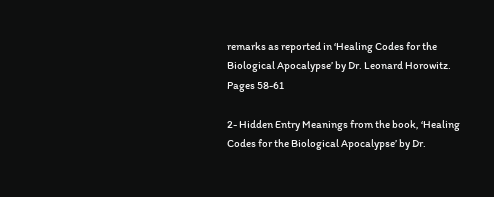remarks as reported in ‘Healing Codes for the Biological Apocalypse’ by Dr. Leonard Horowitz. Pages 58-61

2- Hidden Entry Meanings from the book, ‘Healing Codes for the Biological Apocalypse’ by Dr.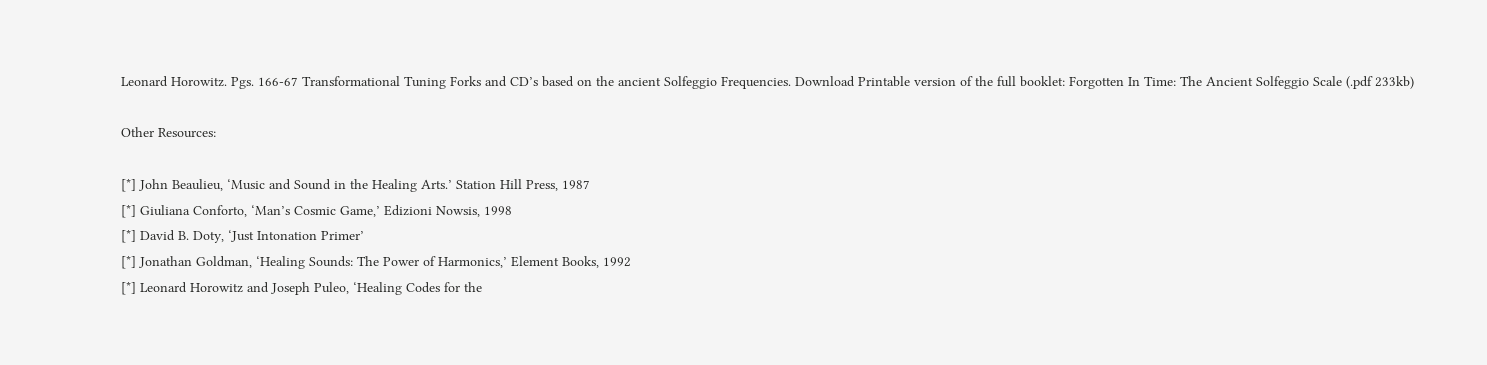Leonard Horowitz. Pgs. 166-67 Transformational Tuning Forks and CD’s based on the ancient Solfeggio Frequencies. Download Printable version of the full booklet: Forgotten In Time: The Ancient Solfeggio Scale (.pdf 233kb)

Other Resources:

[*] John Beaulieu, ‘Music and Sound in the Healing Arts.’ Station Hill Press, 1987
[*] Giuliana Conforto, ‘Man’s Cosmic Game,’ Edizioni Nowsis, 1998
[*] David B. Doty, ‘Just Intonation Primer’
[*] Jonathan Goldman, ‘Healing Sounds: The Power of Harmonics,’ Element Books, 1992
[*] Leonard Horowitz and Joseph Puleo, ‘Healing Codes for the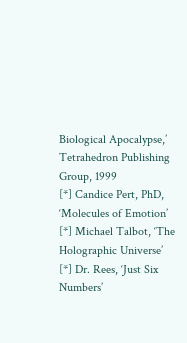Biological Apocalypse,’ Tetrahedron Publishing Group, 1999
[*] Candice Pert, PhD, ‘Molecules of Emotion’
[*] Michael Talbot, ‘The Holographic Universe’
[*] Dr. Rees, ‘Just Six Numbers’